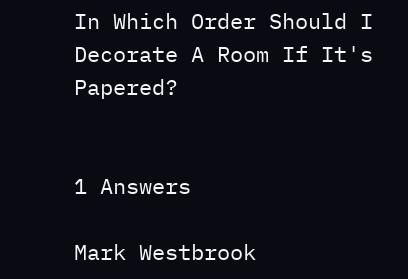In Which Order Should I Decorate A Room If It's Papered?


1 Answers

Mark Westbrook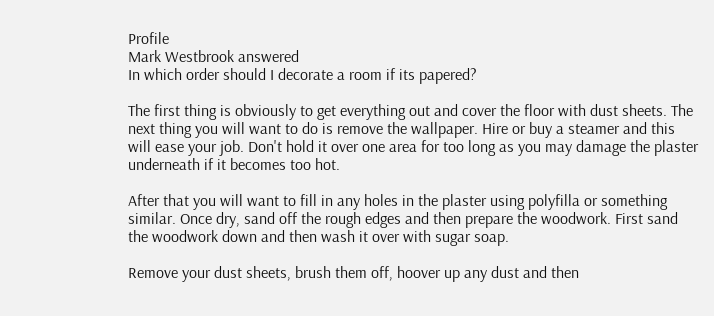Profile
Mark Westbrook answered
In which order should I decorate a room if its papered?

The first thing is obviously to get everything out and cover the floor with dust sheets. The next thing you will want to do is remove the wallpaper. Hire or buy a steamer and this will ease your job. Don't hold it over one area for too long as you may damage the plaster underneath if it becomes too hot.

After that you will want to fill in any holes in the plaster using polyfilla or something similar. Once dry, sand off the rough edges and then prepare the woodwork. First sand the woodwork down and then wash it over with sugar soap.

Remove your dust sheets, brush them off, hoover up any dust and then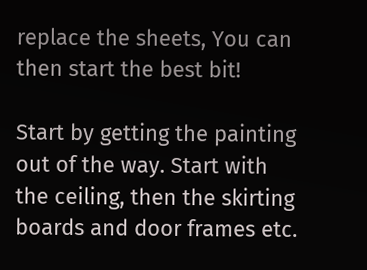replace the sheets, You can then start the best bit!

Start by getting the painting out of the way. Start with the ceiling, then the skirting boards and door frames etc.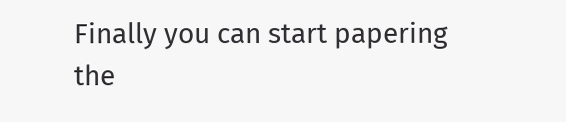Finally you can start papering the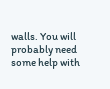walls. You will probably need some help with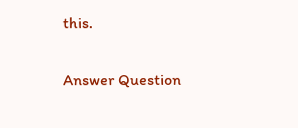this.

Answer Question